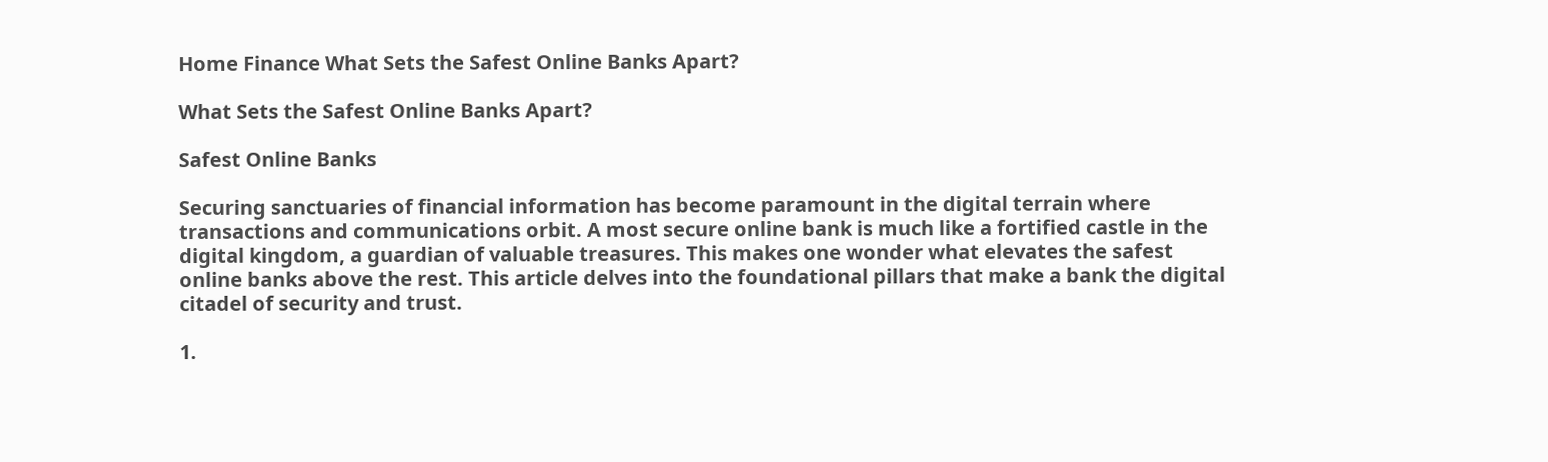Home Finance What Sets the Safest Online Banks Apart?

What Sets the Safest Online Banks Apart?

Safest Online Banks

Securing sanctuaries of financial information has become paramount in the digital terrain where transactions and communications orbit. A most secure online bank is much like a fortified castle in the digital kingdom, a guardian of valuable treasures. This makes one wonder what elevates the safest online banks above the rest. This article delves into the foundational pillars that make a bank the digital citadel of security and trust.

1.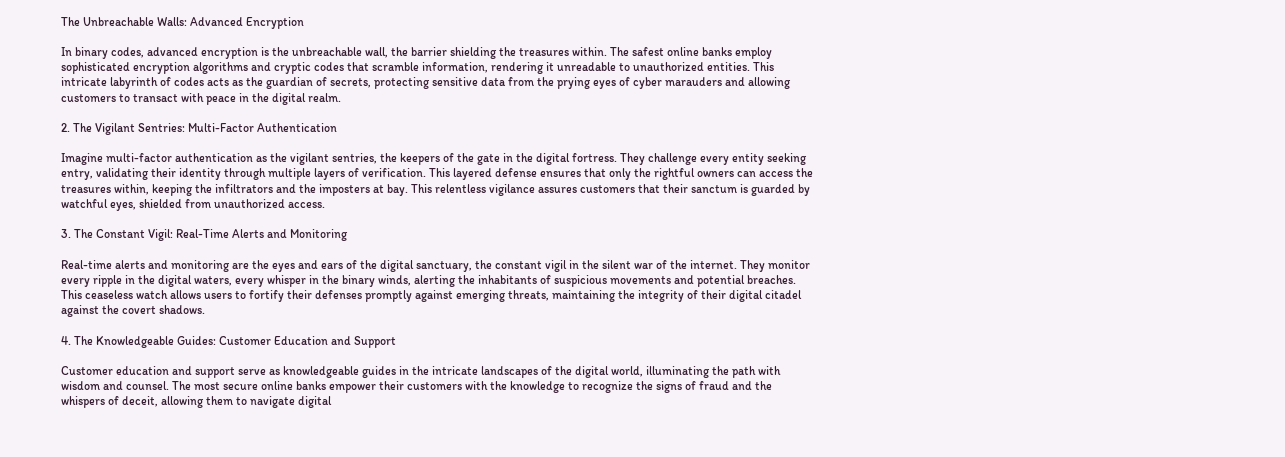The Unbreachable Walls: Advanced Encryption

In binary codes, advanced encryption is the unbreachable wall, the barrier shielding the treasures within. The safest online banks employ sophisticated encryption algorithms and cryptic codes that scramble information, rendering it unreadable to unauthorized entities. This intricate labyrinth of codes acts as the guardian of secrets, protecting sensitive data from the prying eyes of cyber marauders and allowing customers to transact with peace in the digital realm.

2. The Vigilant Sentries: Multi-Factor Authentication

Imagine multi-factor authentication as the vigilant sentries, the keepers of the gate in the digital fortress. They challenge every entity seeking entry, validating their identity through multiple layers of verification. This layered defense ensures that only the rightful owners can access the treasures within, keeping the infiltrators and the imposters at bay. This relentless vigilance assures customers that their sanctum is guarded by watchful eyes, shielded from unauthorized access.

3. The Constant Vigil: Real-Time Alerts and Monitoring

Real-time alerts and monitoring are the eyes and ears of the digital sanctuary, the constant vigil in the silent war of the internet. They monitor every ripple in the digital waters, every whisper in the binary winds, alerting the inhabitants of suspicious movements and potential breaches. This ceaseless watch allows users to fortify their defenses promptly against emerging threats, maintaining the integrity of their digital citadel against the covert shadows.

4. The Knowledgeable Guides: Customer Education and Support

Customer education and support serve as knowledgeable guides in the intricate landscapes of the digital world, illuminating the path with wisdom and counsel. The most secure online banks empower their customers with the knowledge to recognize the signs of fraud and the whispers of deceit, allowing them to navigate digital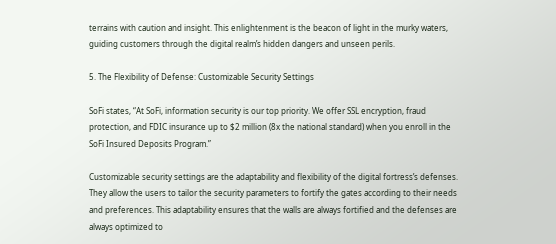terrains with caution and insight. This enlightenment is the beacon of light in the murky waters, guiding customers through the digital realm’s hidden dangers and unseen perils.

5. The Flexibility of Defense: Customizable Security Settings

SoFi states, “At SoFi, information security is our top priority. We offer SSL encryption, fraud protection, and FDIC insurance up to $2 million (8x the national standard) when you enroll in the SoFi Insured Deposits Program.”

Customizable security settings are the adaptability and flexibility of the digital fortress’s defenses. They allow the users to tailor the security parameters to fortify the gates according to their needs and preferences. This adaptability ensures that the walls are always fortified and the defenses are always optimized to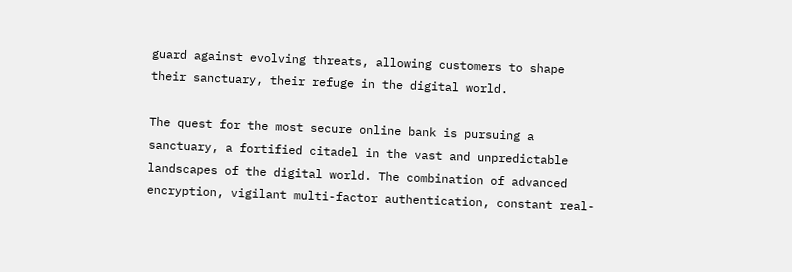guard against evolving threats, allowing customers to shape their sanctuary, their refuge in the digital world.

The quest for the most secure online bank is pursuing a sanctuary, a fortified citadel in the vast and unpredictable landscapes of the digital world. The combination of advanced encryption, vigilant multi-factor authentication, constant real-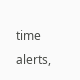time alerts,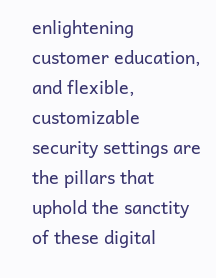enlightening customer education, and flexible, customizable security settings are the pillars that uphold the sanctity of these digital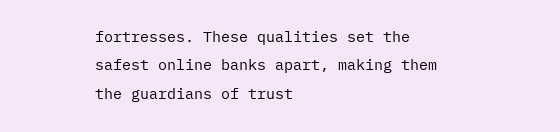fortresses. These qualities set the safest online banks apart, making them the guardians of trust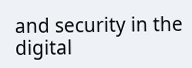and security in the digital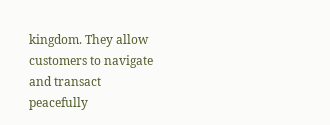kingdom. They allow customers to navigate and transact peacefully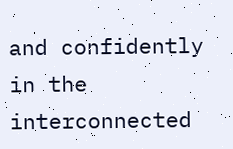and confidently in the interconnected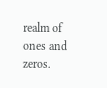realm of ones and zeros.